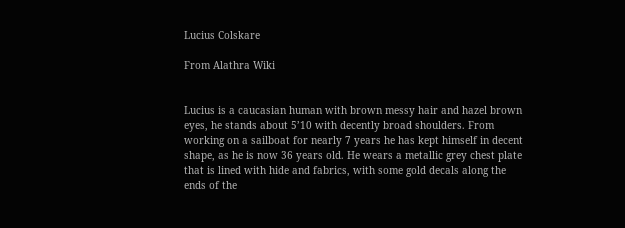Lucius Colskare

From Alathra Wiki


Lucius is a caucasian human with brown messy hair and hazel brown eyes, he stands about 5’10 with decently broad shoulders. From working on a sailboat for nearly 7 years he has kept himself in decent shape, as he is now 36 years old. He wears a metallic grey chest plate that is lined with hide and fabrics, with some gold decals along the ends of the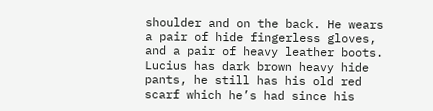shoulder and on the back. He wears a pair of hide fingerless gloves, and a pair of heavy leather boots. Lucius has dark brown heavy hide pants, he still has his old red scarf which he’s had since his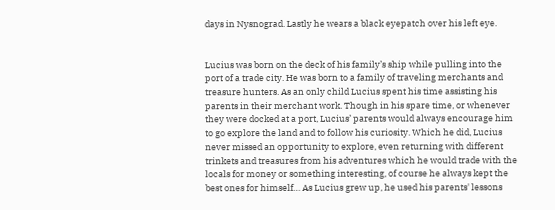days in Nysnograd. Lastly he wears a black eyepatch over his left eye.


Lucius was born on the deck of his family’s ship while pulling into the port of a trade city. He was born to a family of traveling merchants and treasure hunters. As an only child Lucius spent his time assisting his parents in their merchant work. Though in his spare time, or whenever they were docked at a port, Lucius’ parents would always encourage him to go explore the land and to follow his curiosity. Which he did, Lucius never missed an opportunity to explore, even returning with different trinkets and treasures from his adventures which he would trade with the locals for money or something interesting, of course he always kept the best ones for himself… As Lucius grew up, he used his parents' lessons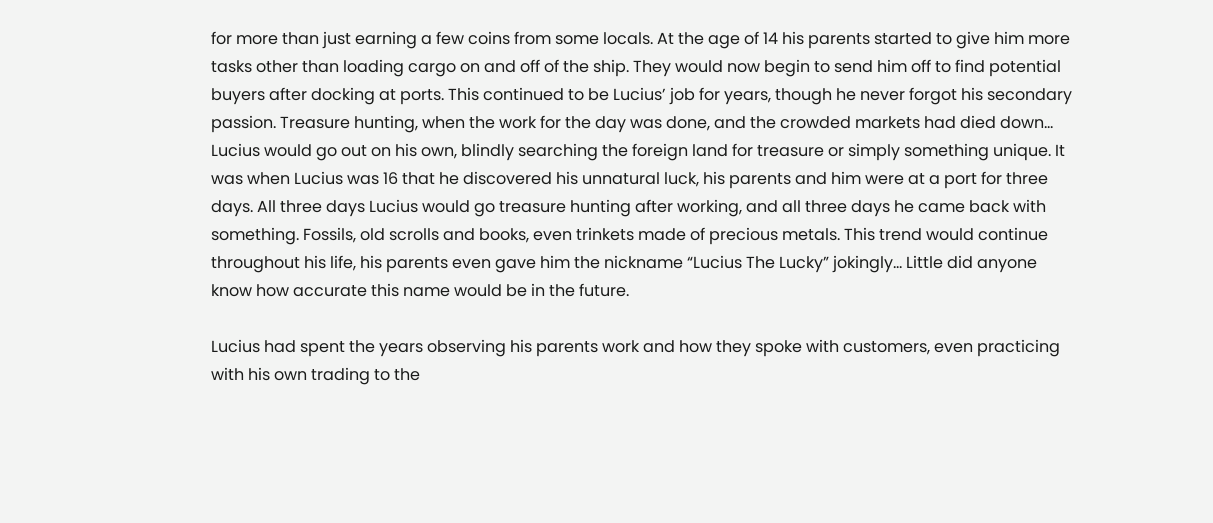for more than just earning a few coins from some locals. At the age of 14 his parents started to give him more tasks other than loading cargo on and off of the ship. They would now begin to send him off to find potential buyers after docking at ports. This continued to be Lucius’ job for years, though he never forgot his secondary passion. Treasure hunting, when the work for the day was done, and the crowded markets had died down… Lucius would go out on his own, blindly searching the foreign land for treasure or simply something unique. It was when Lucius was 16 that he discovered his unnatural luck, his parents and him were at a port for three days. All three days Lucius would go treasure hunting after working, and all three days he came back with something. Fossils, old scrolls and books, even trinkets made of precious metals. This trend would continue throughout his life, his parents even gave him the nickname “Lucius The Lucky” jokingly… Little did anyone know how accurate this name would be in the future.

Lucius had spent the years observing his parents work and how they spoke with customers, even practicing with his own trading to the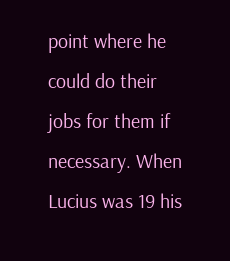point where he could do their jobs for them if necessary. When Lucius was 19 his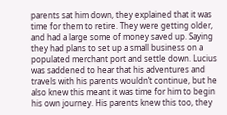parents sat him down, they explained that it was time for them to retire. They were getting older, and had a large some of money saved up. Saying they had plans to set up a small business on a populated merchant port and settle down. Lucius was saddened to hear that his adventures and travels with his parents wouldn’t continue, but he also knew this meant it was time for him to begin his own journey. His parents knew this too, they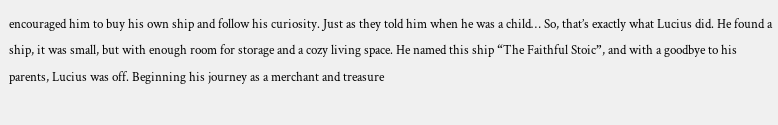encouraged him to buy his own ship and follow his curiosity. Just as they told him when he was a child… So, that’s exactly what Lucius did. He found a ship, it was small, but with enough room for storage and a cozy living space. He named this ship “The Faithful Stoic”, and with a goodbye to his parents, Lucius was off. Beginning his journey as a merchant and treasure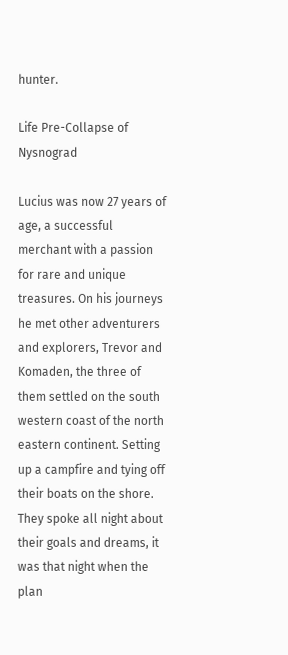hunter.

Life Pre-Collapse of Nysnograd

Lucius was now 27 years of age, a successful merchant with a passion for rare and unique treasures. On his journeys he met other adventurers and explorers, Trevor and Komaden, the three of them settled on the south western coast of the north eastern continent. Setting up a campfire and tying off their boats on the shore. They spoke all night about their goals and dreams, it was that night when the plan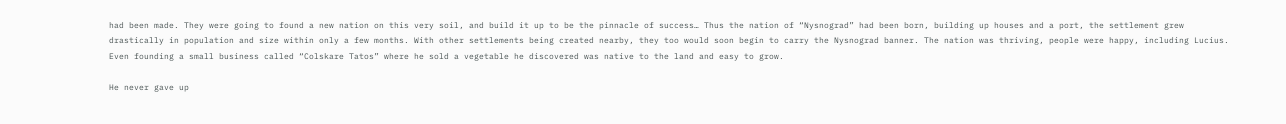had been made. They were going to found a new nation on this very soil, and build it up to be the pinnacle of success… Thus the nation of “Nysnograd” had been born, building up houses and a port, the settlement grew drastically in population and size within only a few months. With other settlements being created nearby, they too would soon begin to carry the Nysnograd banner. The nation was thriving, people were happy, including Lucius. Even founding a small business called “Colskare Tatos” where he sold a vegetable he discovered was native to the land and easy to grow.

He never gave up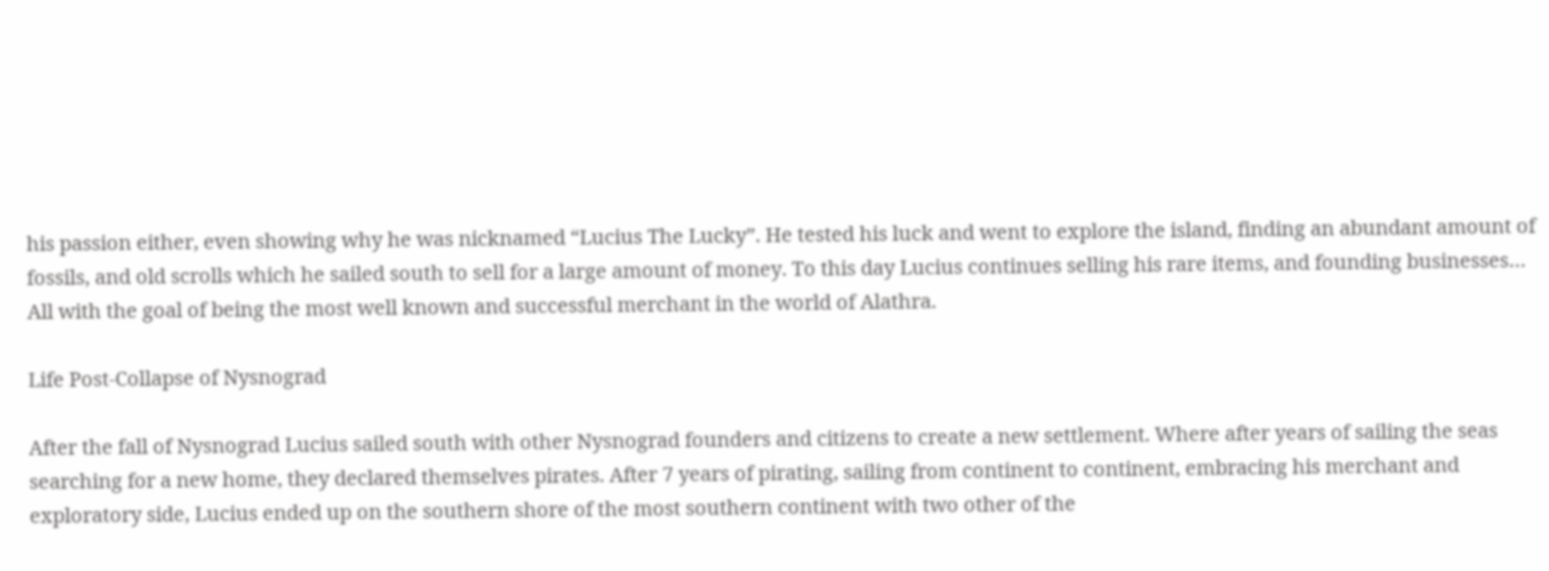his passion either, even showing why he was nicknamed “Lucius The Lucky”. He tested his luck and went to explore the island, finding an abundant amount of fossils, and old scrolls which he sailed south to sell for a large amount of money. To this day Lucius continues selling his rare items, and founding businesses… All with the goal of being the most well known and successful merchant in the world of Alathra.

Life Post-Collapse of Nysnograd

After the fall of Nysnograd Lucius sailed south with other Nysnograd founders and citizens to create a new settlement. Where after years of sailing the seas searching for a new home, they declared themselves pirates. After 7 years of pirating, sailing from continent to continent, embracing his merchant and exploratory side, Lucius ended up on the southern shore of the most southern continent with two other of the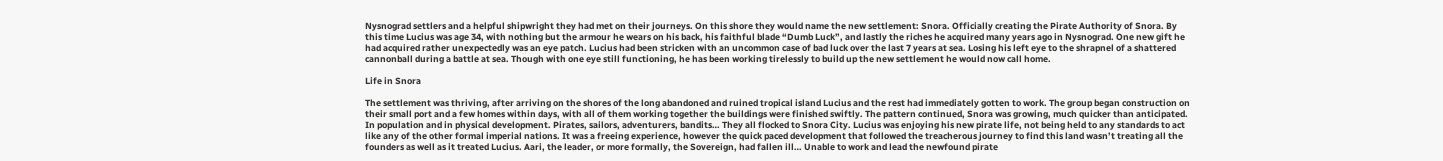Nysnograd settlers and a helpful shipwright they had met on their journeys. On this shore they would name the new settlement: Snora. Officially creating the Pirate Authority of Snora. By this time Lucius was age 34, with nothing but the armour he wears on his back, his faithful blade “Dumb Luck”, and lastly the riches he acquired many years ago in Nysnograd. One new gift he had acquired rather unexpectedly was an eye patch. Lucius had been stricken with an uncommon case of bad luck over the last 7 years at sea. Losing his left eye to the shrapnel of a shattered cannonball during a battle at sea. Though with one eye still functioning, he has been working tirelessly to build up the new settlement he would now call home.

Life in Snora

The settlement was thriving, after arriving on the shores of the long abandoned and ruined tropical island Lucius and the rest had immediately gotten to work. The group began construction on their small port and a few homes within days, with all of them working together the buildings were finished swiftly. The pattern continued, Snora was growing, much quicker than anticipated. In population and in physical development. Pirates, sailors, adventurers, bandits… They all flocked to Snora City. Lucius was enjoying his new pirate life, not being held to any standards to act like any of the other formal imperial nations. It was a freeing experience, however the quick paced development that followed the treacherous journey to find this land wasn’t treating all the founders as well as it treated Lucius. Aari, the leader, or more formally, the Sovereign, had fallen ill… Unable to work and lead the newfound pirate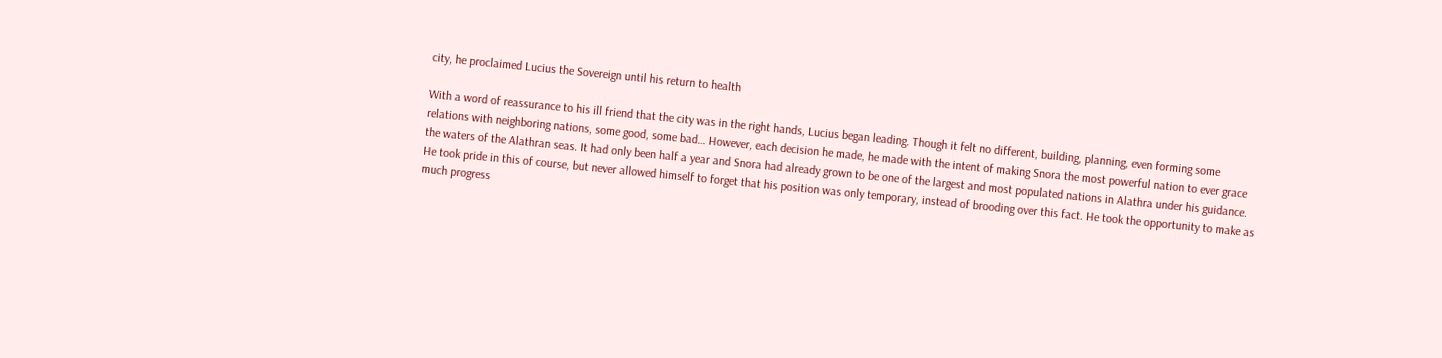city, he proclaimed Lucius the Sovereign until his return to health

With a word of reassurance to his ill friend that the city was in the right hands, Lucius began leading. Though it felt no different, building, planning, even forming some relations with neighboring nations, some good, some bad… However, each decision he made, he made with the intent of making Snora the most powerful nation to ever grace the waters of the Alathran seas. It had only been half a year and Snora had already grown to be one of the largest and most populated nations in Alathra under his guidance. He took pride in this of course, but never allowed himself to forget that his position was only temporary, instead of brooding over this fact. He took the opportunity to make as much progress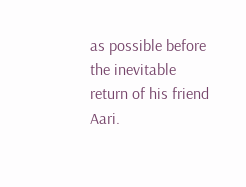as possible before the inevitable return of his friend Aari.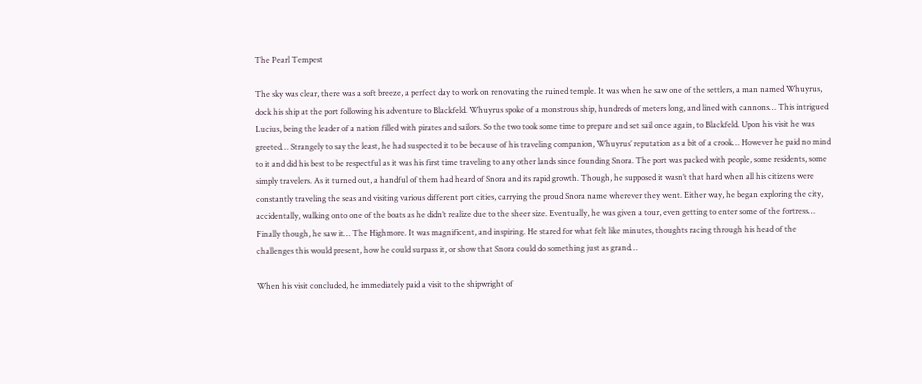The Pearl Tempest

The sky was clear, there was a soft breeze, a perfect day to work on renovating the ruined temple. It was when he saw one of the settlers, a man named Whuyrus, dock his ship at the port following his adventure to Blackfeld. Whuyrus spoke of a monstrous ship, hundreds of meters long, and lined with cannons… This intrigued Lucius, being the leader of a nation filled with pirates and sailors. So the two took some time to prepare and set sail once again, to Blackfeld. Upon his visit he was greeted… Strangely to say the least, he had suspected it to be because of his traveling companion, Whuyrus’ reputation as a bit of a crook… However he paid no mind to it and did his best to be respectful as it was his first time traveling to any other lands since founding Snora. The port was packed with people, some residents, some simply travelers. As it turned out, a handful of them had heard of Snora and its rapid growth. Though, he supposed it wasn’t that hard when all his citizens were constantly traveling the seas and visiting various different port cities, carrying the proud Snora name wherever they went. Either way, he began exploring the city, accidentally, walking onto one of the boats as he didn’t realize due to the sheer size. Eventually, he was given a tour, even getting to enter some of the fortress… Finally though, he saw it… The Highmore. It was magnificent, and inspiring. He stared for what felt like minutes, thoughts racing through his head of the challenges this would present, how he could surpass it, or show that Snora could do something just as grand…

When his visit concluded, he immediately paid a visit to the shipwright of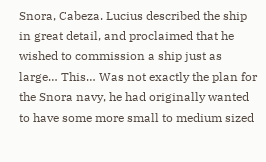Snora, Cabeza. Lucius described the ship in great detail, and proclaimed that he wished to commission a ship just as large… This… Was not exactly the plan for the Snora navy, he had originally wanted to have some more small to medium sized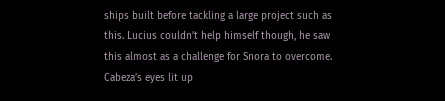ships built before tackling a large project such as this. Lucius couldn’t help himself though, he saw this almost as a challenge for Snora to overcome. Cabeza’s eyes lit up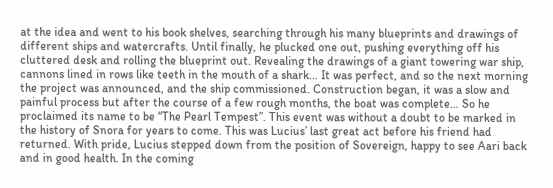at the idea and went to his book shelves, searching through his many blueprints and drawings of different ships and watercrafts. Until finally, he plucked one out, pushing everything off his cluttered desk and rolling the blueprint out. Revealing the drawings of a giant towering war ship, cannons lined in rows like teeth in the mouth of a shark… It was perfect, and so the next morning the project was announced, and the ship commissioned. Construction began, it was a slow and painful process but after the course of a few rough months, the boat was complete… So he proclaimed its name to be “The Pearl Tempest”. This event was without a doubt to be marked in the history of Snora for years to come. This was Lucius’ last great act before his friend had returned. With pride, Lucius stepped down from the position of Sovereign, happy to see Aari back and in good health. In the coming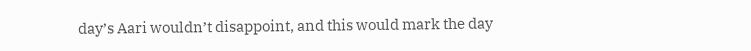day’s Aari wouldn’t disappoint, and this would mark the day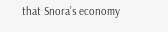that Snora’s economy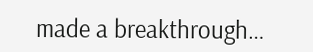made a breakthrough…